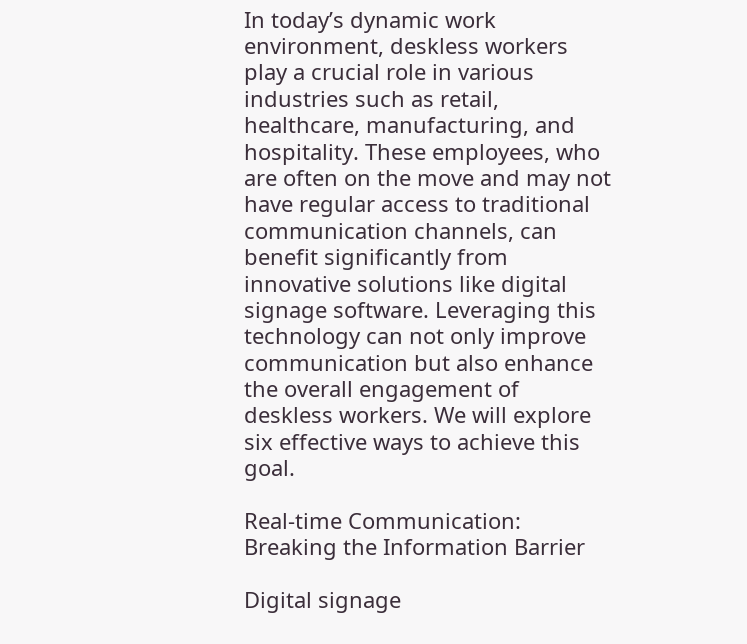In today’s dynamic work environment, deskless workers play a crucial role in various industries such as retail, healthcare, manufacturing, and hospitality. These employees, who are often on the move and may not have regular access to traditional communication channels, can benefit significantly from innovative solutions like digital signage software. Leveraging this technology can not only improve communication but also enhance the overall engagement of deskless workers. We will explore six effective ways to achieve this goal.

Real-time Communication: Breaking the Information Barrier

Digital signage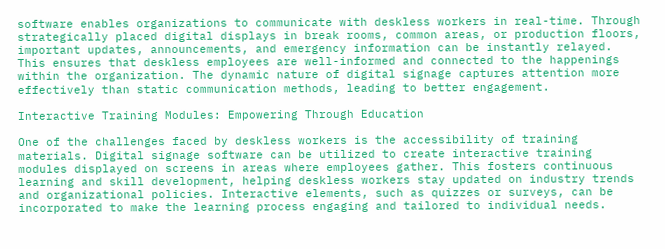software enables organizations to communicate with deskless workers in real-time. Through strategically placed digital displays in break rooms, common areas, or production floors, important updates, announcements, and emergency information can be instantly relayed. This ensures that deskless employees are well-informed and connected to the happenings within the organization. The dynamic nature of digital signage captures attention more effectively than static communication methods, leading to better engagement.

Interactive Training Modules: Empowering Through Education

One of the challenges faced by deskless workers is the accessibility of training materials. Digital signage software can be utilized to create interactive training modules displayed on screens in areas where employees gather. This fosters continuous learning and skill development, helping deskless workers stay updated on industry trends and organizational policies. Interactive elements, such as quizzes or surveys, can be incorporated to make the learning process engaging and tailored to individual needs.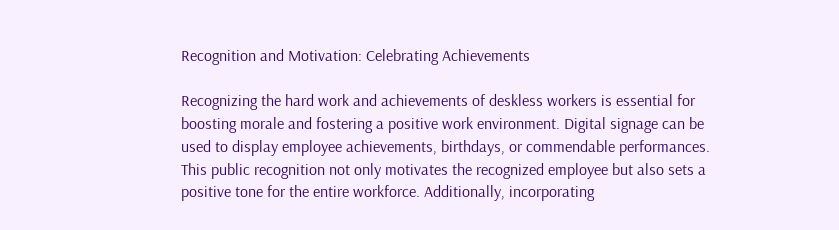Recognition and Motivation: Celebrating Achievements

Recognizing the hard work and achievements of deskless workers is essential for boosting morale and fostering a positive work environment. Digital signage can be used to display employee achievements, birthdays, or commendable performances. This public recognition not only motivates the recognized employee but also sets a positive tone for the entire workforce. Additionally, incorporating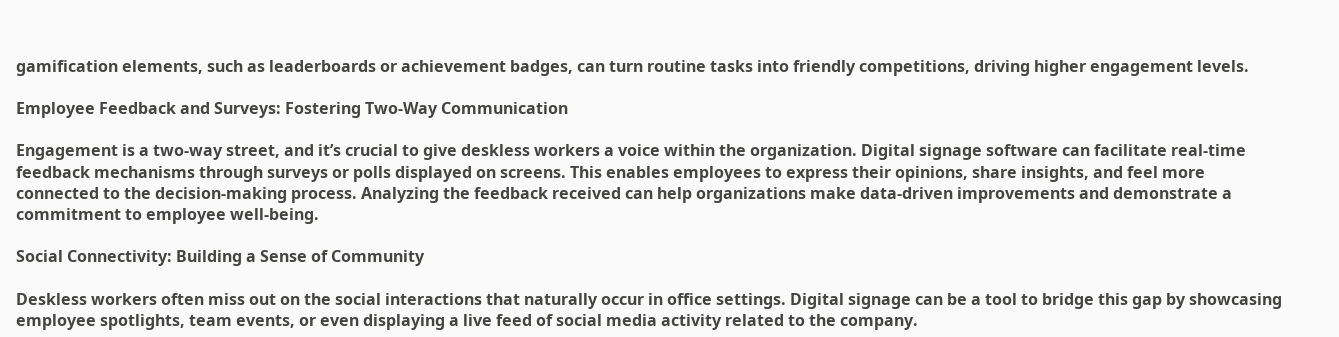gamification elements, such as leaderboards or achievement badges, can turn routine tasks into friendly competitions, driving higher engagement levels.

Employee Feedback and Surveys: Fostering Two-Way Communication

Engagement is a two-way street, and it’s crucial to give deskless workers a voice within the organization. Digital signage software can facilitate real-time feedback mechanisms through surveys or polls displayed on screens. This enables employees to express their opinions, share insights, and feel more connected to the decision-making process. Analyzing the feedback received can help organizations make data-driven improvements and demonstrate a commitment to employee well-being.

Social Connectivity: Building a Sense of Community

Deskless workers often miss out on the social interactions that naturally occur in office settings. Digital signage can be a tool to bridge this gap by showcasing employee spotlights, team events, or even displaying a live feed of social media activity related to the company.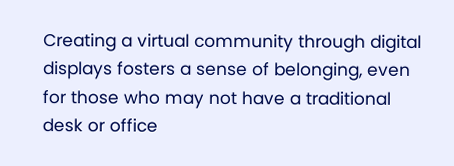Creating a virtual community through digital displays fosters a sense of belonging, even for those who may not have a traditional desk or office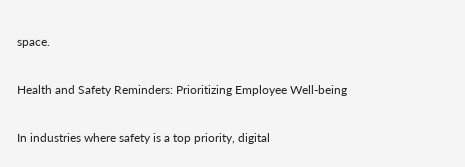space.

Health and Safety Reminders: Prioritizing Employee Well-being

In industries where safety is a top priority, digital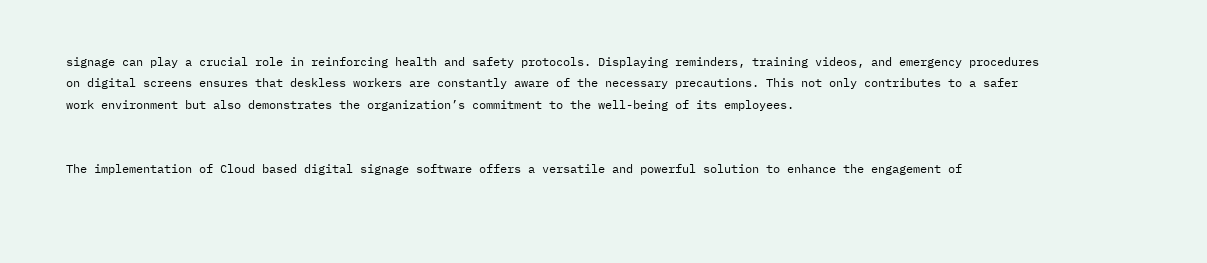signage can play a crucial role in reinforcing health and safety protocols. Displaying reminders, training videos, and emergency procedures on digital screens ensures that deskless workers are constantly aware of the necessary precautions. This not only contributes to a safer work environment but also demonstrates the organization’s commitment to the well-being of its employees.


The implementation of Cloud based digital signage software offers a versatile and powerful solution to enhance the engagement of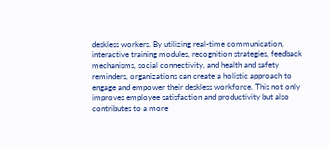deskless workers. By utilizing real-time communication, interactive training modules, recognition strategies, feedback mechanisms, social connectivity, and health and safety reminders, organizations can create a holistic approach to engage and empower their deskless workforce. This not only improves employee satisfaction and productivity but also contributes to a more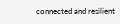connected and resilient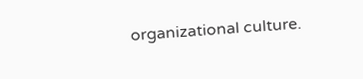organizational culture.